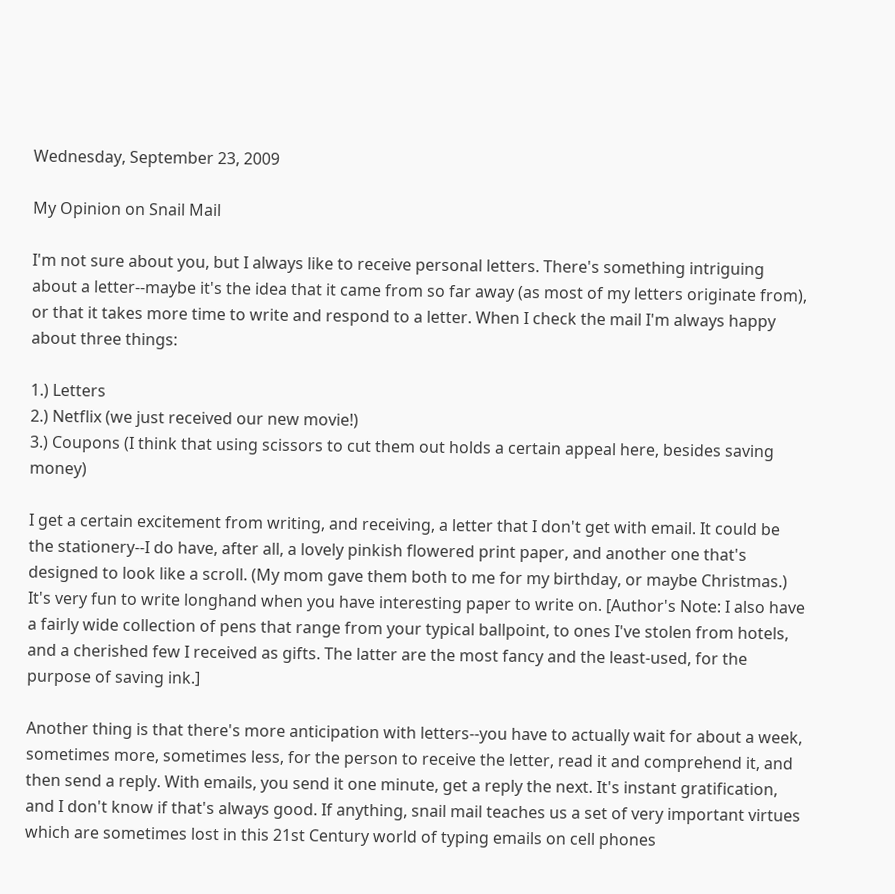Wednesday, September 23, 2009

My Opinion on Snail Mail

I'm not sure about you, but I always like to receive personal letters. There's something intriguing about a letter--maybe it's the idea that it came from so far away (as most of my letters originate from), or that it takes more time to write and respond to a letter. When I check the mail I'm always happy about three things:

1.) Letters
2.) Netflix (we just received our new movie!)
3.) Coupons (I think that using scissors to cut them out holds a certain appeal here, besides saving money)

I get a certain excitement from writing, and receiving, a letter that I don't get with email. It could be the stationery--I do have, after all, a lovely pinkish flowered print paper, and another one that's designed to look like a scroll. (My mom gave them both to me for my birthday, or maybe Christmas.) It's very fun to write longhand when you have interesting paper to write on. [Author's Note: I also have a fairly wide collection of pens that range from your typical ballpoint, to ones I've stolen from hotels, and a cherished few I received as gifts. The latter are the most fancy and the least-used, for the purpose of saving ink.]

Another thing is that there's more anticipation with letters--you have to actually wait for about a week, sometimes more, sometimes less, for the person to receive the letter, read it and comprehend it, and then send a reply. With emails, you send it one minute, get a reply the next. It's instant gratification, and I don't know if that's always good. If anything, snail mail teaches us a set of very important virtues which are sometimes lost in this 21st Century world of typing emails on cell phones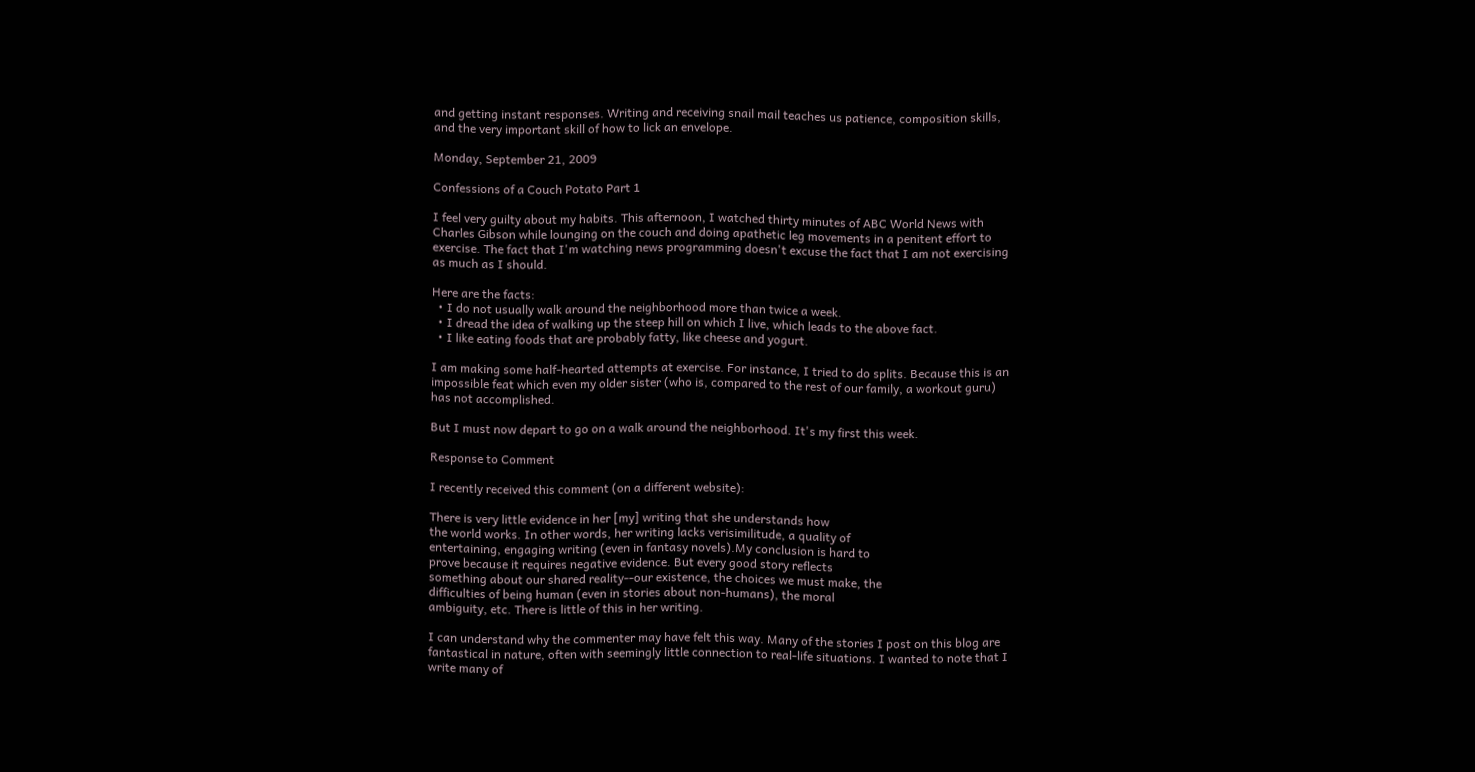and getting instant responses. Writing and receiving snail mail teaches us patience, composition skills, and the very important skill of how to lick an envelope.

Monday, September 21, 2009

Confessions of a Couch Potato Part 1

I feel very guilty about my habits. This afternoon, I watched thirty minutes of ABC World News with Charles Gibson while lounging on the couch and doing apathetic leg movements in a penitent effort to exercise. The fact that I'm watching news programming doesn't excuse the fact that I am not exercising as much as I should.

Here are the facts:
  • I do not usually walk around the neighborhood more than twice a week.
  • I dread the idea of walking up the steep hill on which I live, which leads to the above fact.
  • I like eating foods that are probably fatty, like cheese and yogurt.

I am making some half-hearted attempts at exercise. For instance, I tried to do splits. Because this is an impossible feat which even my older sister (who is, compared to the rest of our family, a workout guru) has not accomplished.

But I must now depart to go on a walk around the neighborhood. It's my first this week.

Response to Comment

I recently received this comment (on a different website):

There is very little evidence in her [my] writing that she understands how
the world works. In other words, her writing lacks verisimilitude, a quality of
entertaining, engaging writing (even in fantasy novels).My conclusion is hard to
prove because it requires negative evidence. But every good story reflects
something about our shared reality--our existence, the choices we must make, the
difficulties of being human (even in stories about non-humans), the moral
ambiguity, etc. There is little of this in her writing.

I can understand why the commenter may have felt this way. Many of the stories I post on this blog are fantastical in nature, often with seemingly little connection to real-life situations. I wanted to note that I write many of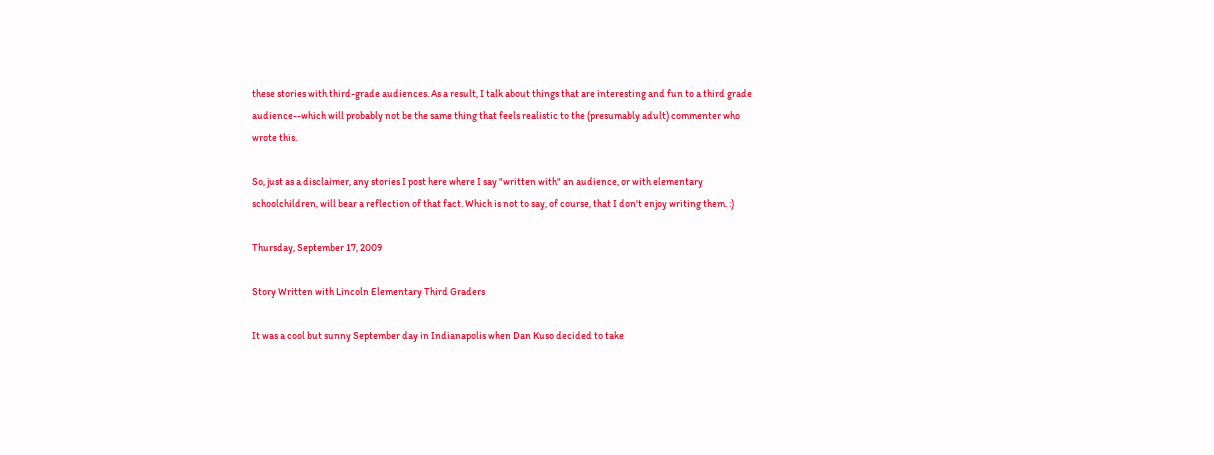these stories with third-grade audiences. As a result, I talk about things that are interesting and fun to a third grade audience--which will probably not be the same thing that feels realistic to the (presumably adult) commenter who wrote this.

So, just as a disclaimer, any stories I post here where I say "written with" an audience, or with elementary schoolchildren, will bear a reflection of that fact. Which is not to say, of course, that I don't enjoy writing them. :)

Thursday, September 17, 2009

Story Written with Lincoln Elementary Third Graders

It was a cool but sunny September day in Indianapolis when Dan Kuso decided to take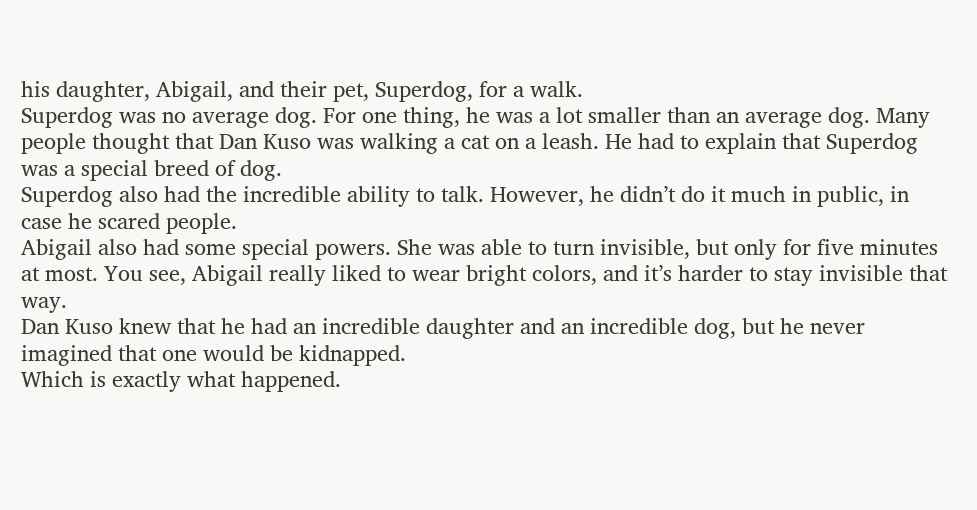his daughter, Abigail, and their pet, Superdog, for a walk.
Superdog was no average dog. For one thing, he was a lot smaller than an average dog. Many people thought that Dan Kuso was walking a cat on a leash. He had to explain that Superdog was a special breed of dog.
Superdog also had the incredible ability to talk. However, he didn’t do it much in public, in case he scared people.
Abigail also had some special powers. She was able to turn invisible, but only for five minutes at most. You see, Abigail really liked to wear bright colors, and it’s harder to stay invisible that way.
Dan Kuso knew that he had an incredible daughter and an incredible dog, but he never imagined that one would be kidnapped.
Which is exactly what happened.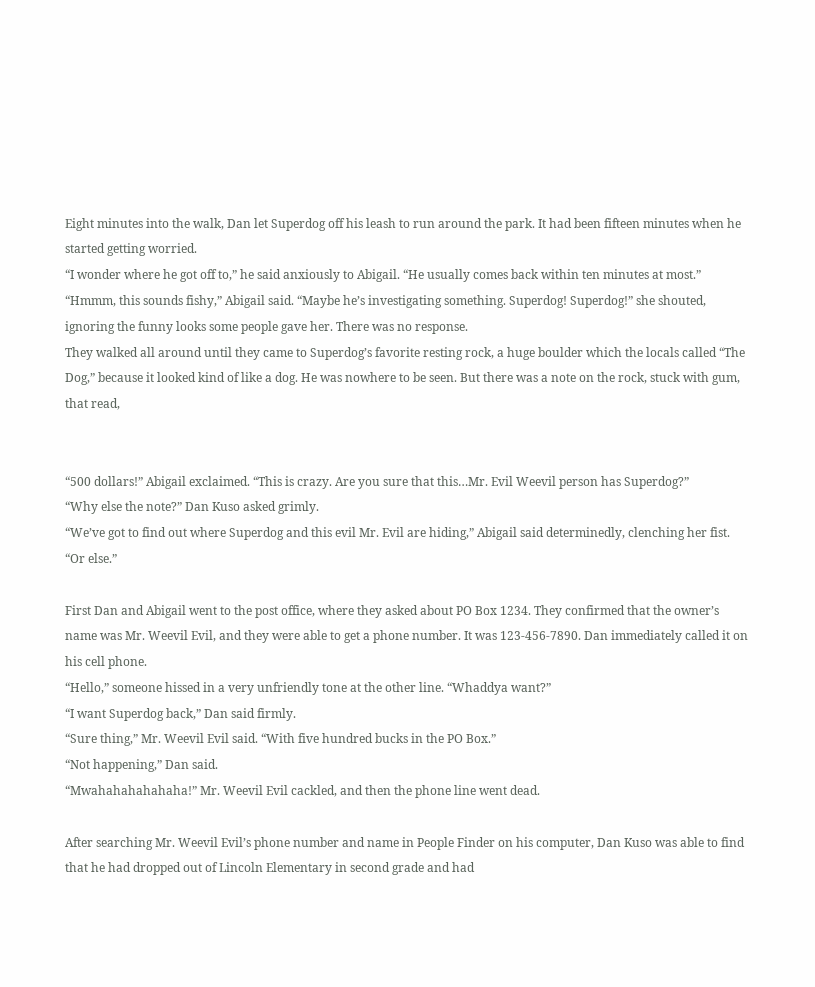Eight minutes into the walk, Dan let Superdog off his leash to run around the park. It had been fifteen minutes when he started getting worried.
“I wonder where he got off to,” he said anxiously to Abigail. “He usually comes back within ten minutes at most.”
“Hmmm, this sounds fishy,” Abigail said. “Maybe he’s investigating something. Superdog! Superdog!” she shouted, ignoring the funny looks some people gave her. There was no response.
They walked all around until they came to Superdog’s favorite resting rock, a huge boulder which the locals called “The Dog,” because it looked kind of like a dog. He was nowhere to be seen. But there was a note on the rock, stuck with gum, that read,


“500 dollars!” Abigail exclaimed. “This is crazy. Are you sure that this…Mr. Evil Weevil person has Superdog?”
“Why else the note?” Dan Kuso asked grimly.
“We’ve got to find out where Superdog and this evil Mr. Evil are hiding,” Abigail said determinedly, clenching her fist. “Or else.”

First Dan and Abigail went to the post office, where they asked about PO Box 1234. They confirmed that the owner’s name was Mr. Weevil Evil, and they were able to get a phone number. It was 123-456-7890. Dan immediately called it on his cell phone.
“Hello,” someone hissed in a very unfriendly tone at the other line. “Whaddya want?”
“I want Superdog back,” Dan said firmly.
“Sure thing,” Mr. Weevil Evil said. “With five hundred bucks in the PO Box.”
“Not happening,” Dan said.
“Mwahahahahahaha!” Mr. Weevil Evil cackled, and then the phone line went dead.

After searching Mr. Weevil Evil’s phone number and name in People Finder on his computer, Dan Kuso was able to find that he had dropped out of Lincoln Elementary in second grade and had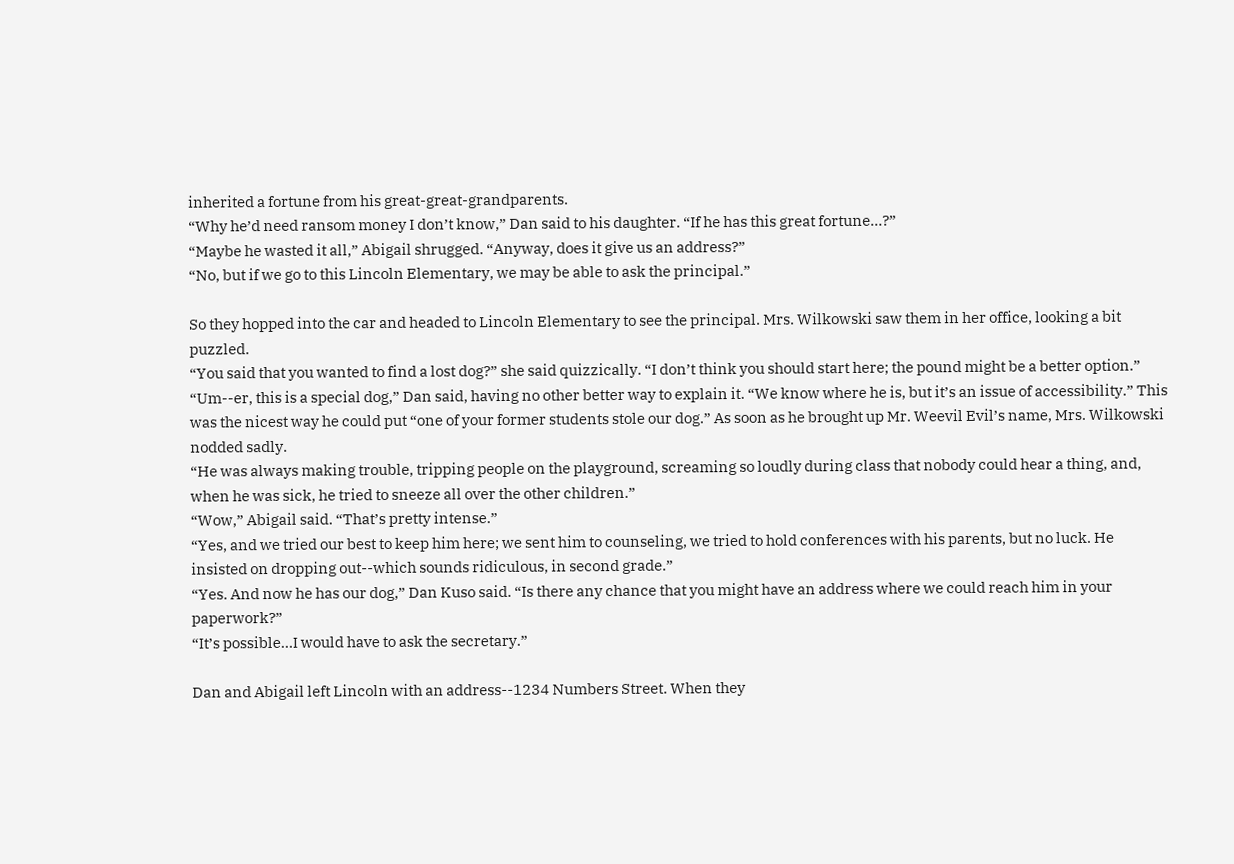inherited a fortune from his great-great-grandparents.
“Why he’d need ransom money I don’t know,” Dan said to his daughter. “If he has this great fortune…?”
“Maybe he wasted it all,” Abigail shrugged. “Anyway, does it give us an address?”
“No, but if we go to this Lincoln Elementary, we may be able to ask the principal.”

So they hopped into the car and headed to Lincoln Elementary to see the principal. Mrs. Wilkowski saw them in her office, looking a bit puzzled.
“You said that you wanted to find a lost dog?” she said quizzically. “I don’t think you should start here; the pound might be a better option.”
“Um--er, this is a special dog,” Dan said, having no other better way to explain it. “We know where he is, but it’s an issue of accessibility.” This was the nicest way he could put “one of your former students stole our dog.” As soon as he brought up Mr. Weevil Evil’s name, Mrs. Wilkowski nodded sadly.
“He was always making trouble, tripping people on the playground, screaming so loudly during class that nobody could hear a thing, and, when he was sick, he tried to sneeze all over the other children.”
“Wow,” Abigail said. “That’s pretty intense.”
“Yes, and we tried our best to keep him here; we sent him to counseling, we tried to hold conferences with his parents, but no luck. He insisted on dropping out--which sounds ridiculous, in second grade.”
“Yes. And now he has our dog,” Dan Kuso said. “Is there any chance that you might have an address where we could reach him in your paperwork?”
“It’s possible…I would have to ask the secretary.”

Dan and Abigail left Lincoln with an address--1234 Numbers Street. When they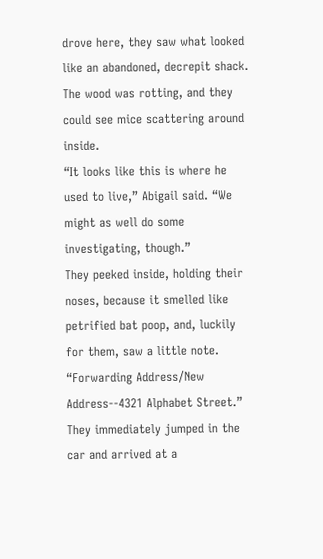drove here, they saw what looked like an abandoned, decrepit shack. The wood was rotting, and they could see mice scattering around inside.
“It looks like this is where he used to live,” Abigail said. “We might as well do some investigating, though.”
They peeked inside, holding their noses, because it smelled like petrified bat poop, and, luckily for them, saw a little note.
“Forwarding Address/New Address--4321 Alphabet Street.”
They immediately jumped in the car and arrived at a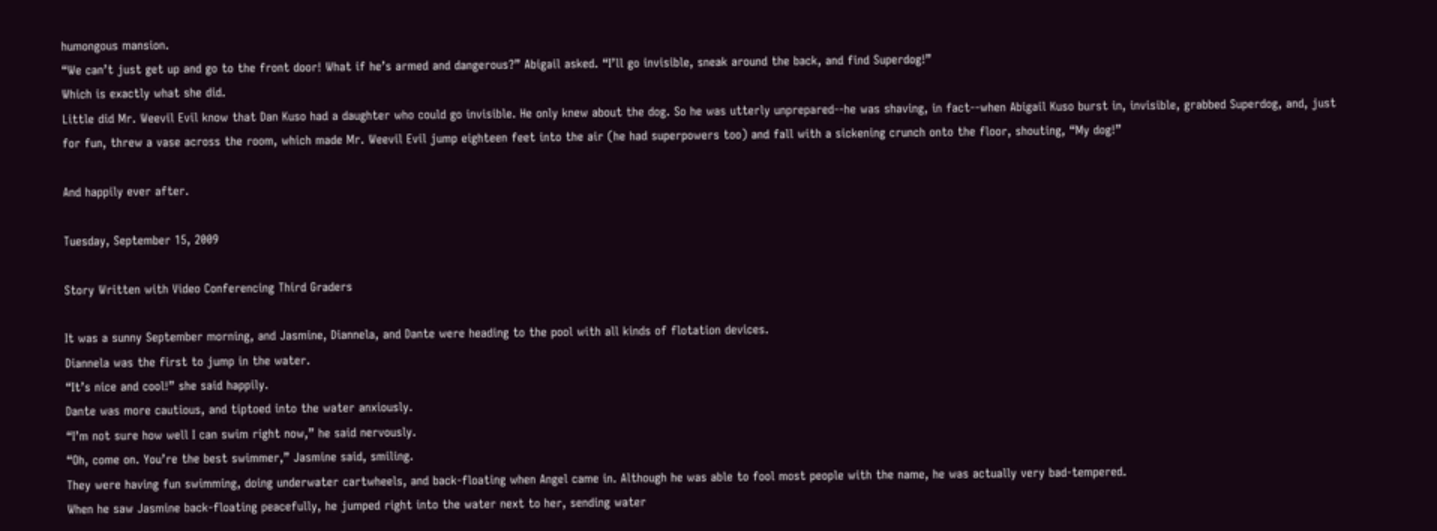humongous mansion.
“We can’t just get up and go to the front door! What if he’s armed and dangerous?” Abigail asked. “I’ll go invisible, sneak around the back, and find Superdog!”
Which is exactly what she did.
Little did Mr. Weevil Evil know that Dan Kuso had a daughter who could go invisible. He only knew about the dog. So he was utterly unprepared--he was shaving, in fact--when Abigail Kuso burst in, invisible, grabbed Superdog, and, just for fun, threw a vase across the room, which made Mr. Weevil Evil jump eighteen feet into the air (he had superpowers too) and fall with a sickening crunch onto the floor, shouting, “My dog!”

And happily ever after.

Tuesday, September 15, 2009

Story Written with Video Conferencing Third Graders

It was a sunny September morning, and Jasmine, Diannela, and Dante were heading to the pool with all kinds of flotation devices.
Diannela was the first to jump in the water.
“It’s nice and cool!” she said happily.
Dante was more cautious, and tiptoed into the water anxiously.
“I’m not sure how well I can swim right now,” he said nervously.
“Oh, come on. You’re the best swimmer,” Jasmine said, smiling.
They were having fun swimming, doing underwater cartwheels, and back-floating when Angel came in. Although he was able to fool most people with the name, he was actually very bad-tempered.
When he saw Jasmine back-floating peacefully, he jumped right into the water next to her, sending water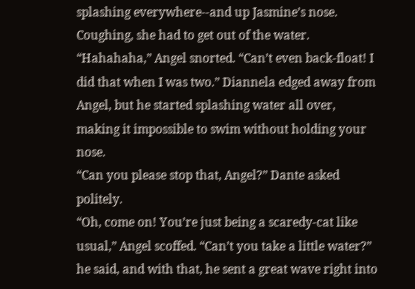splashing everywhere--and up Jasmine’s nose. Coughing, she had to get out of the water.
“Hahahaha,” Angel snorted. “Can’t even back-float! I did that when I was two.” Diannela edged away from Angel, but he started splashing water all over, making it impossible to swim without holding your nose.
“Can you please stop that, Angel?” Dante asked politely.
“Oh, come on! You’re just being a scaredy-cat like usual,” Angel scoffed. “Can’t you take a little water?” he said, and with that, he sent a great wave right into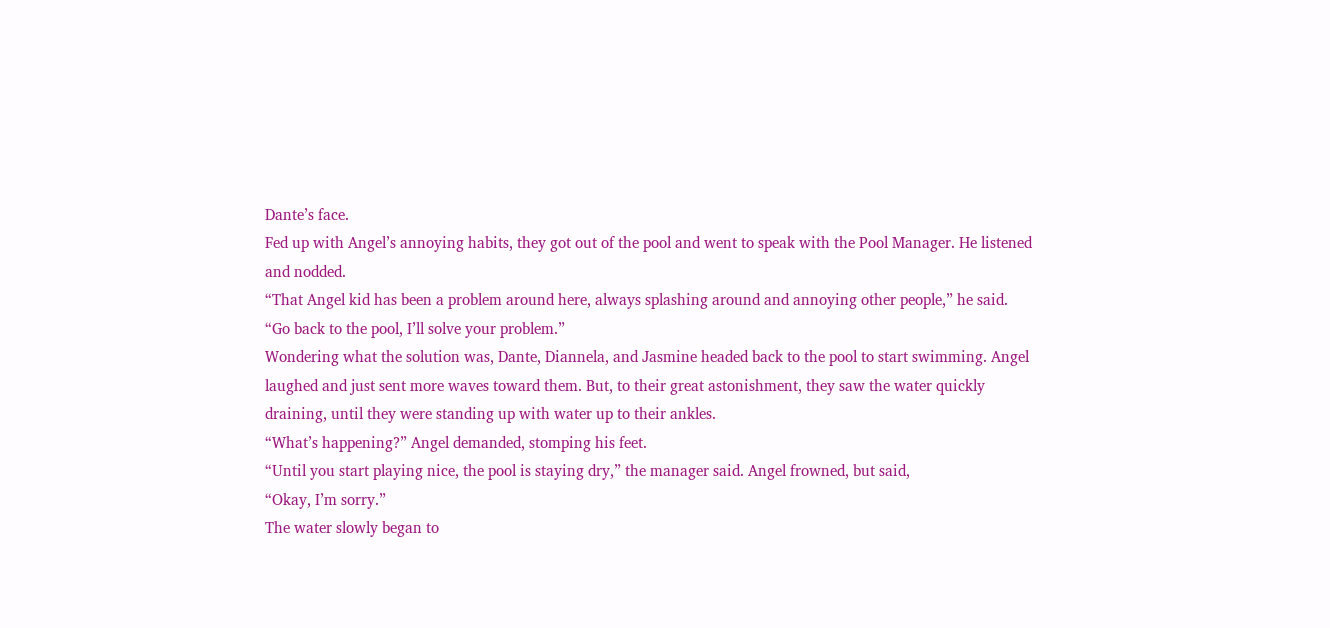Dante’s face.
Fed up with Angel’s annoying habits, they got out of the pool and went to speak with the Pool Manager. He listened and nodded.
“That Angel kid has been a problem around here, always splashing around and annoying other people,” he said. “Go back to the pool, I’ll solve your problem.”
Wondering what the solution was, Dante, Diannela, and Jasmine headed back to the pool to start swimming. Angel laughed and just sent more waves toward them. But, to their great astonishment, they saw the water quickly draining, until they were standing up with water up to their ankles.
“What’s happening?” Angel demanded, stomping his feet.
“Until you start playing nice, the pool is staying dry,” the manager said. Angel frowned, but said,
“Okay, I’m sorry.”
The water slowly began to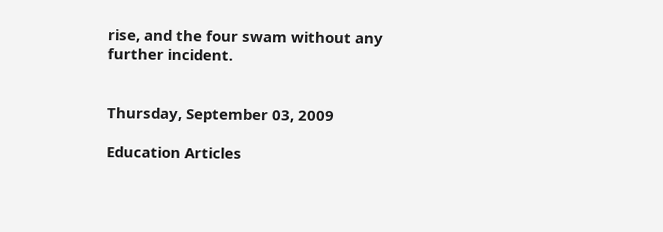rise, and the four swam without any further incident.


Thursday, September 03, 2009

Education Articles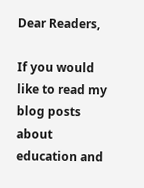Dear Readers,

If you would like to read my blog posts about education and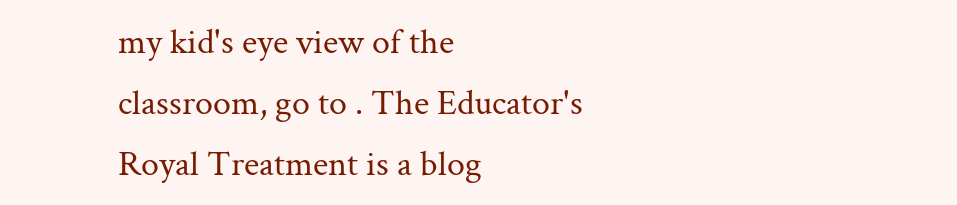my kid's eye view of the classroom, go to . The Educator's Royal Treatment is a blog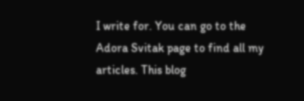I write for. You can go to the Adora Svitak page to find all my articles. This blog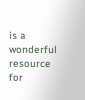is a wonderful resource for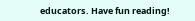educators. Have fun reading!